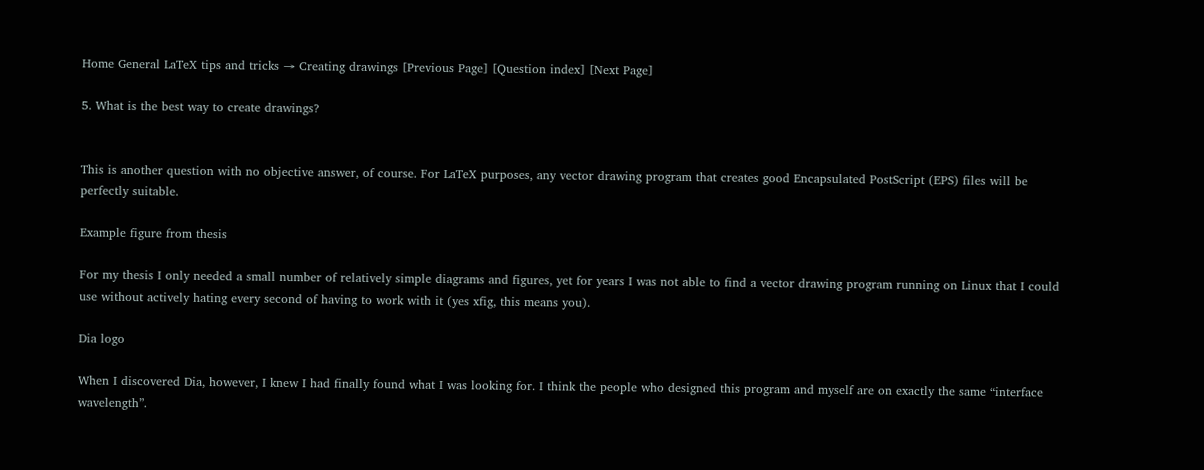Home General LaTeX tips and tricks → Creating drawings [Previous Page] [Question index] [Next Page]

5. What is the best way to create drawings?


This is another question with no objective answer, of course. For LaTeX purposes, any vector drawing program that creates good Encapsulated PostScript (EPS) files will be perfectly suitable.

Example figure from thesis

For my thesis I only needed a small number of relatively simple diagrams and figures, yet for years I was not able to find a vector drawing program running on Linux that I could use without actively hating every second of having to work with it (yes xfig, this means you).

Dia logo

When I discovered Dia, however, I knew I had finally found what I was looking for. I think the people who designed this program and myself are on exactly the same “interface wavelength”.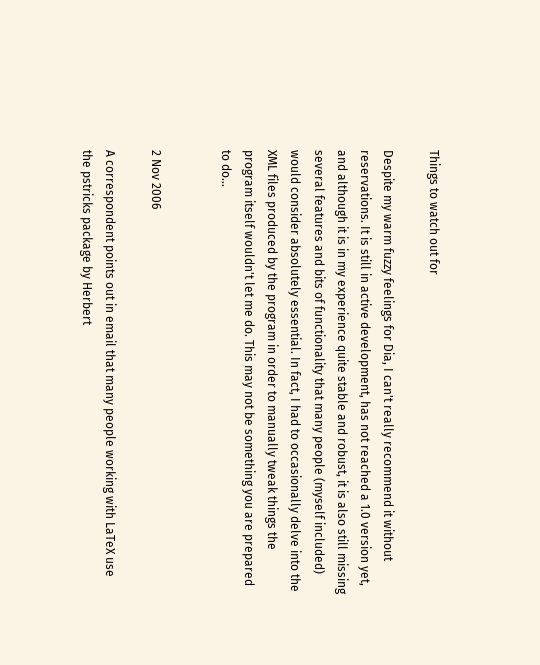Things to watch out for

Despite my warm fuzzy feelings for Dia, I can't really recommend it without reservations. It is still in active development, has not reached a 1.0 version yet, and although it is in my experience quite stable and robust, it is also still missing several features and bits of functionality that many people (myself included) would consider absolutely essential. In fact, I had to occasionally delve into the XML files produced by the program in order to manually tweak things the program itself wouldn't let me do. This may not be something you are prepared to do...


2 Nov 2006

A correspondent points out in email that many people working with LaTeX use the pstricks package by Herbert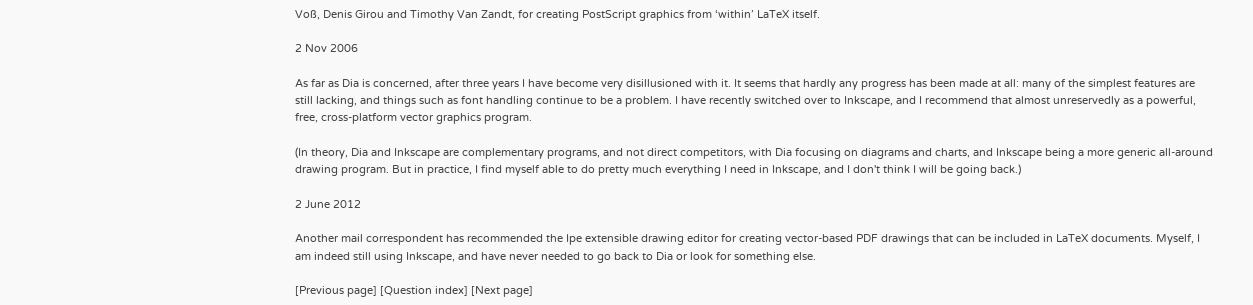Voß, Denis Girou and Timothy Van Zandt, for creating PostScript graphics from ‘within’ LaTeX itself.

2 Nov 2006

As far as Dia is concerned, after three years I have become very disillusioned with it. It seems that hardly any progress has been made at all: many of the simplest features are still lacking, and things such as font handling continue to be a problem. I have recently switched over to Inkscape, and I recommend that almost unreservedly as a powerful, free, cross-platform vector graphics program.

(In theory, Dia and Inkscape are complementary programs, and not direct competitors, with Dia focusing on diagrams and charts, and Inkscape being a more generic all-around drawing program. But in practice, I find myself able to do pretty much everything I need in Inkscape, and I don't think I will be going back.)

2 June 2012

Another mail correspondent has recommended the Ipe extensible drawing editor for creating vector-based PDF drawings that can be included in LaTeX documents. Myself, I am indeed still using Inkscape, and have never needed to go back to Dia or look for something else.

[Previous page] [Question index] [Next page]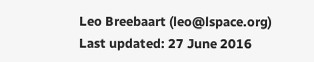Leo Breebaart (leo@lspace.org)
Last updated: 27 June 2016